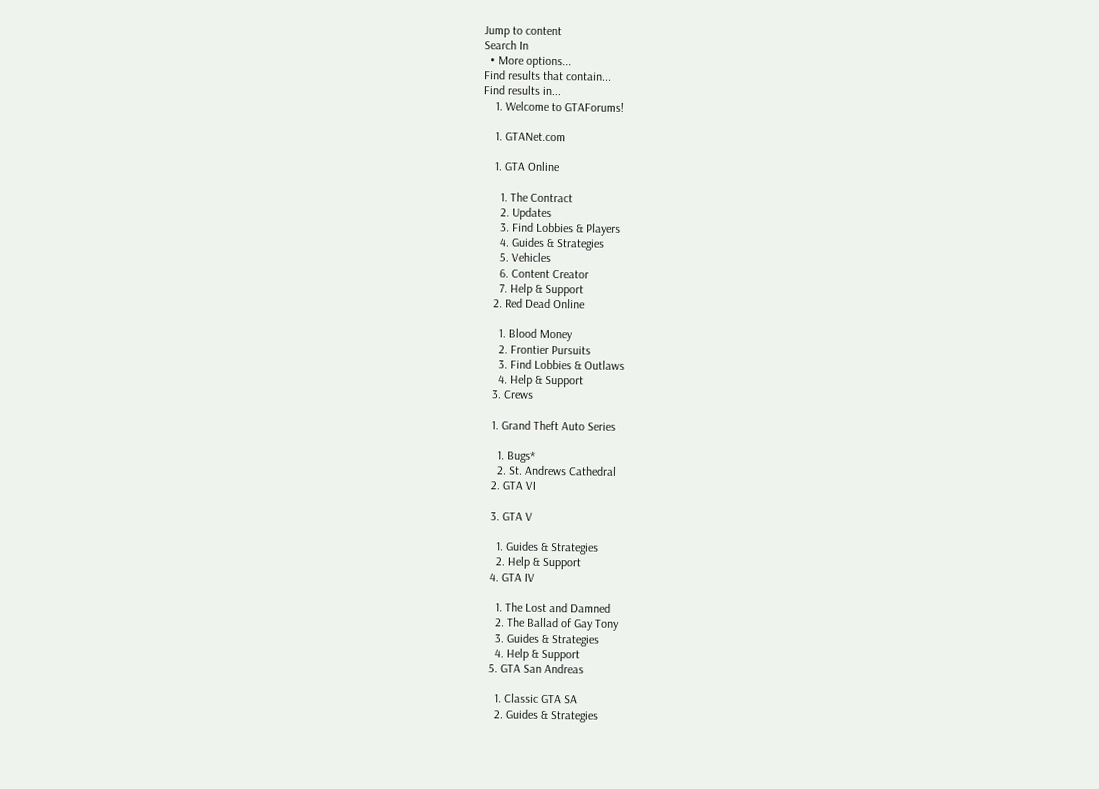Jump to content
Search In
  • More options...
Find results that contain...
Find results in...
    1. Welcome to GTAForums!

    1. GTANet.com

    1. GTA Online

      1. The Contract
      2. Updates
      3. Find Lobbies & Players
      4. Guides & Strategies
      5. Vehicles
      6. Content Creator
      7. Help & Support
    2. Red Dead Online

      1. Blood Money
      2. Frontier Pursuits
      3. Find Lobbies & Outlaws
      4. Help & Support
    3. Crews

    1. Grand Theft Auto Series

      1. Bugs*
      2. St. Andrews Cathedral
    2. GTA VI

    3. GTA V

      1. Guides & Strategies
      2. Help & Support
    4. GTA IV

      1. The Lost and Damned
      2. The Ballad of Gay Tony
      3. Guides & Strategies
      4. Help & Support
    5. GTA San Andreas

      1. Classic GTA SA
      2. Guides & Strategies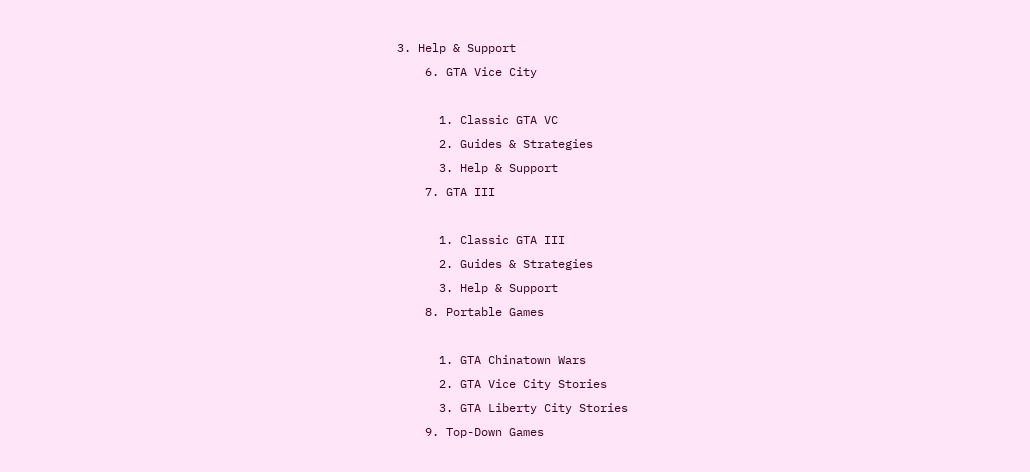3. Help & Support
    6. GTA Vice City

      1. Classic GTA VC
      2. Guides & Strategies
      3. Help & Support
    7. GTA III

      1. Classic GTA III
      2. Guides & Strategies
      3. Help & Support
    8. Portable Games

      1. GTA Chinatown Wars
      2. GTA Vice City Stories
      3. GTA Liberty City Stories
    9. Top-Down Games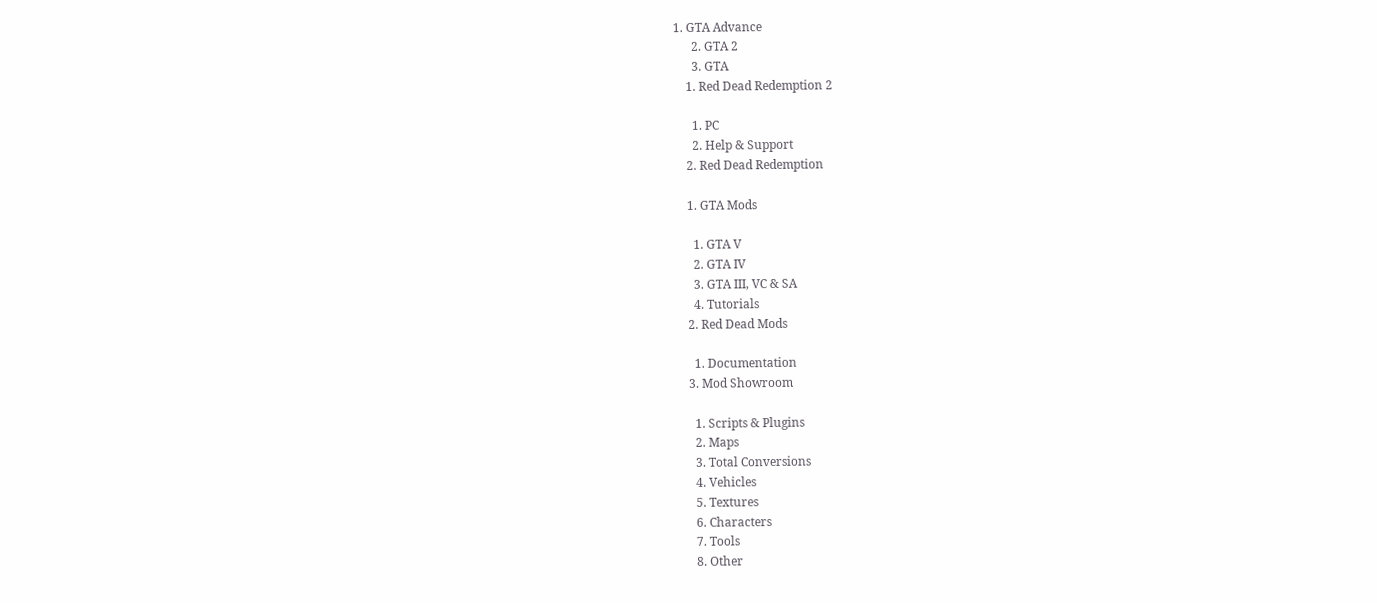1. GTA Advance
      2. GTA 2
      3. GTA
    1. Red Dead Redemption 2

      1. PC
      2. Help & Support
    2. Red Dead Redemption

    1. GTA Mods

      1. GTA V
      2. GTA IV
      3. GTA III, VC & SA
      4. Tutorials
    2. Red Dead Mods

      1. Documentation
    3. Mod Showroom

      1. Scripts & Plugins
      2. Maps
      3. Total Conversions
      4. Vehicles
      5. Textures
      6. Characters
      7. Tools
      8. Other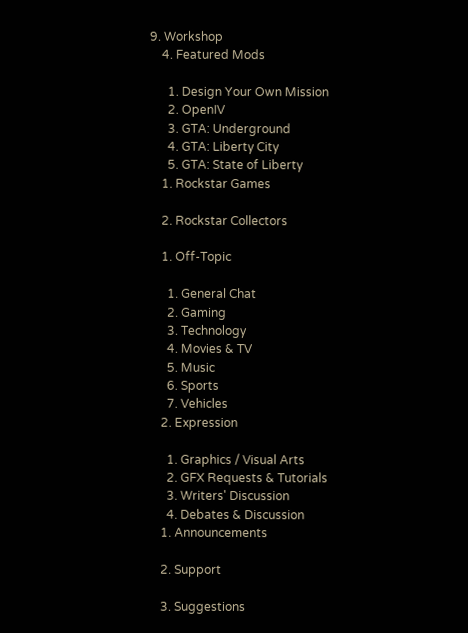9. Workshop
    4. Featured Mods

      1. Design Your Own Mission
      2. OpenIV
      3. GTA: Underground
      4. GTA: Liberty City
      5. GTA: State of Liberty
    1. Rockstar Games

    2. Rockstar Collectors

    1. Off-Topic

      1. General Chat
      2. Gaming
      3. Technology
      4. Movies & TV
      5. Music
      6. Sports
      7. Vehicles
    2. Expression

      1. Graphics / Visual Arts
      2. GFX Requests & Tutorials
      3. Writers' Discussion
      4. Debates & Discussion
    1. Announcements

    2. Support

    3. Suggestions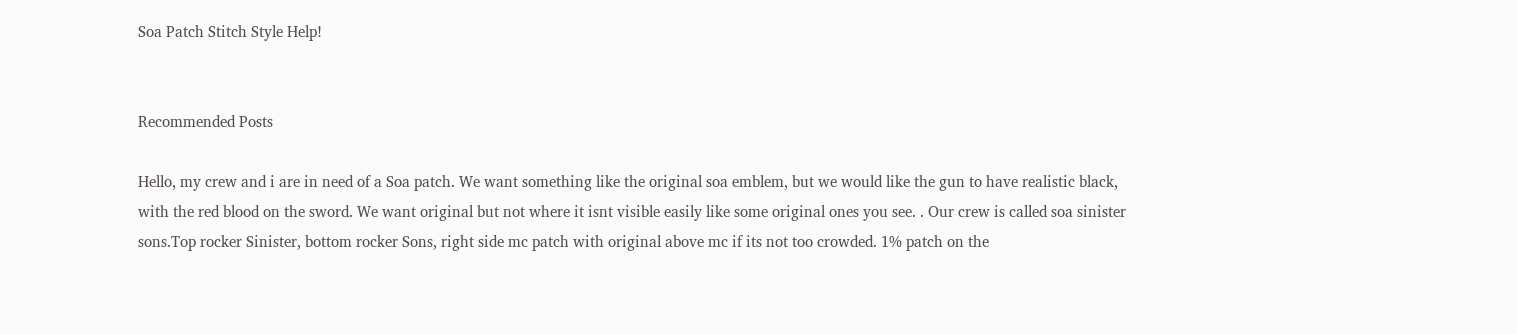Soa Patch Stitch Style Help!


Recommended Posts

Hello, my crew and i are in need of a Soa patch. We want something like the original soa emblem, but we would like the gun to have realistic black, with the red blood on the sword. We want original but not where it isnt visible easily like some original ones you see. . Our crew is called soa sinister sons.Top rocker Sinister, bottom rocker Sons, right side mc patch with original above mc if its not too crowded. 1% patch on the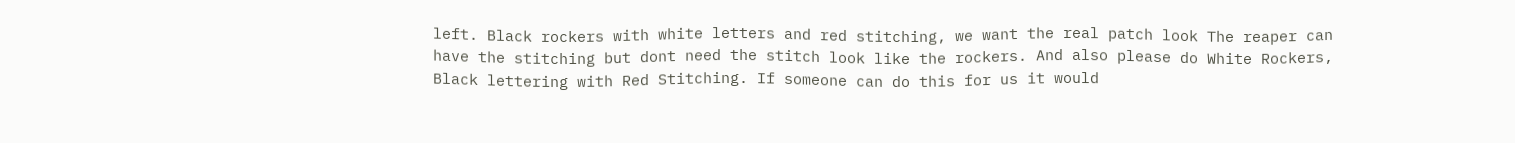left. Black rockers with white letters and red stitching, we want the real patch look The reaper can have the stitching but dont need the stitch look like the rockers. And also please do White Rockers, Black lettering with Red Stitching. If someone can do this for us it would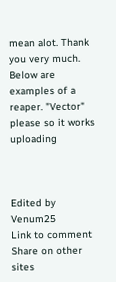mean alot. Thank you very much. Below are examples of a reaper. "Vector" please so it works uploading



Edited by Venum25
Link to comment
Share on other sites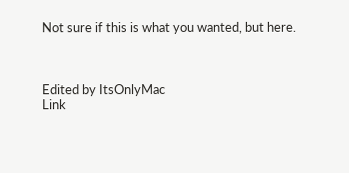Not sure if this is what you wanted, but here.



Edited by ItsOnlyMac
Link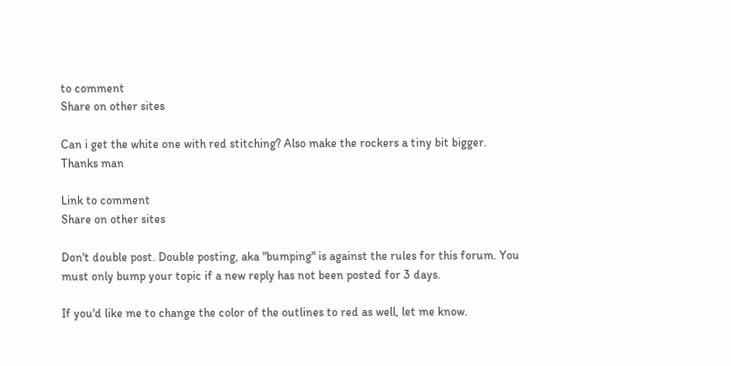to comment
Share on other sites

Can i get the white one with red stitching? Also make the rockers a tiny bit bigger. Thanks man

Link to comment
Share on other sites

Don't double post. Double posting, aka "bumping" is against the rules for this forum. You must only bump your topic if a new reply has not been posted for 3 days.

If you'd like me to change the color of the outlines to red as well, let me know.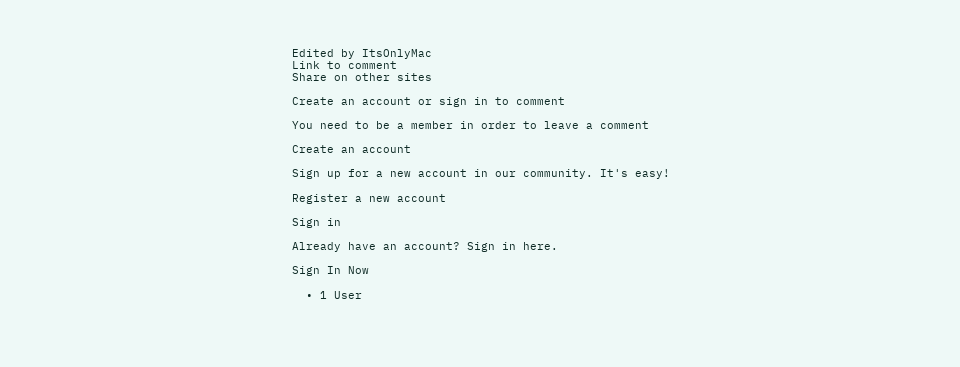Edited by ItsOnlyMac
Link to comment
Share on other sites

Create an account or sign in to comment

You need to be a member in order to leave a comment

Create an account

Sign up for a new account in our community. It's easy!

Register a new account

Sign in

Already have an account? Sign in here.

Sign In Now

  • 1 User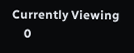Currently Viewing
    0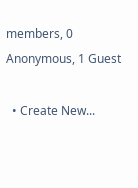members, 0 Anonymous, 1 Guest

  • Create New...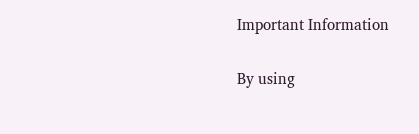Important Information

By using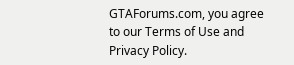GTAForums.com, you agree to our Terms of Use and Privacy Policy.